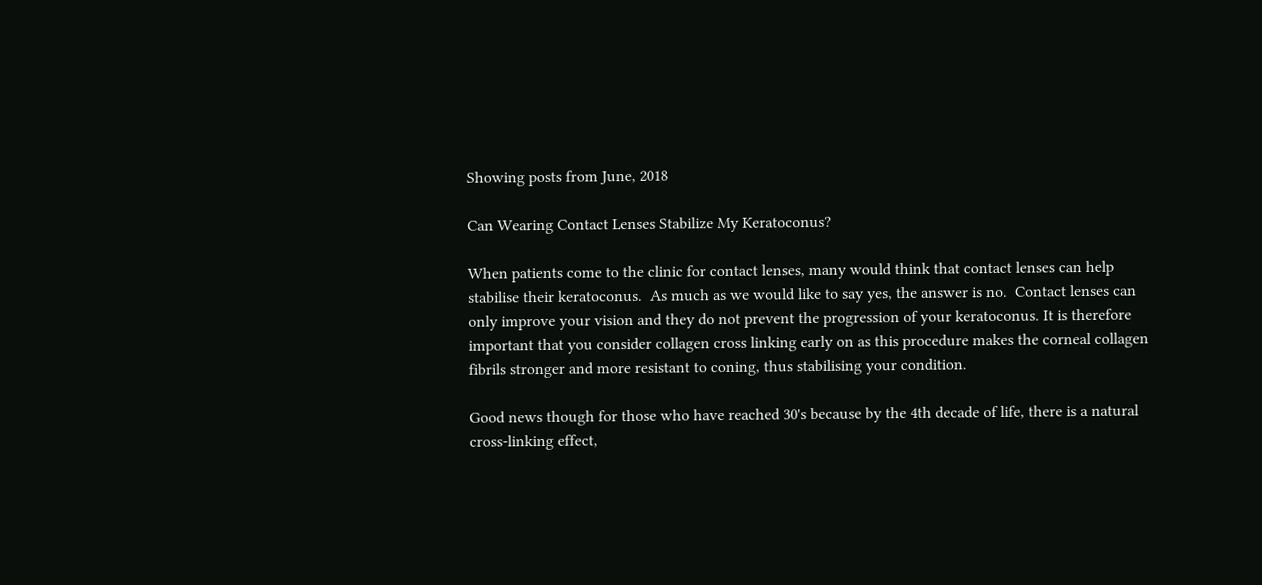Showing posts from June, 2018

Can Wearing Contact Lenses Stabilize My Keratoconus?

When patients come to the clinic for contact lenses, many would think that contact lenses can help stabilise their keratoconus.  As much as we would like to say yes, the answer is no.  Contact lenses can only improve your vision and they do not prevent the progression of your keratoconus. It is therefore important that you consider collagen cross linking early on as this procedure makes the corneal collagen fibrils stronger and more resistant to coning, thus stabilising your condition.

Good news though for those who have reached 30's because by the 4th decade of life, there is a natural cross-linking effect,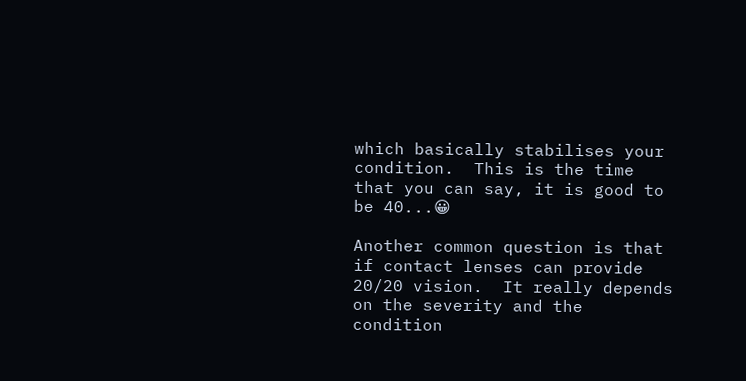which basically stabilises your condition.  This is the time that you can say, it is good to be 40...😀

Another common question is that if contact lenses can provide 20/20 vision.  It really depends on the severity and the condition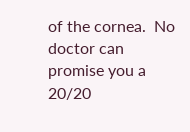of the cornea.  No doctor can promise you a 20/20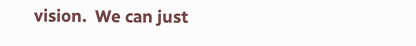vision.  We can just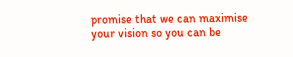promise that we can maximise your vision so you can be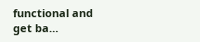functional and get ba…